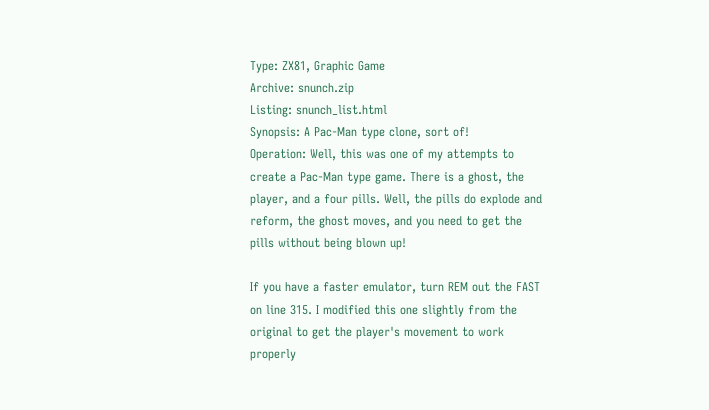Type: ZX81, Graphic Game
Archive: snunch.zip
Listing: snunch_list.html
Synopsis: A Pac-Man type clone, sort of!
Operation: Well, this was one of my attempts to create a Pac-Man type game. There is a ghost, the player, and a four pills. Well, the pills do explode and reform, the ghost moves, and you need to get the pills without being blown up!

If you have a faster emulator, turn REM out the FAST on line 315. I modified this one slightly from the original to get the player's movement to work properly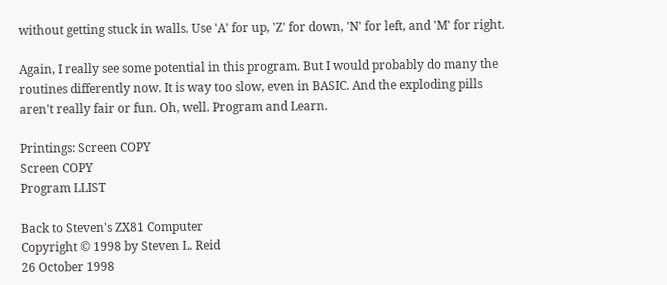without getting stuck in walls. Use 'A' for up, 'Z' for down, 'N' for left, and 'M' for right.

Again, I really see some potential in this program. But I would probably do many the routines differently now. It is way too slow, even in BASIC. And the exploding pills aren't really fair or fun. Oh, well. Program and Learn.

Printings: Screen COPY
Screen COPY
Program LLIST

Back to Steven's ZX81 Computer
Copyright © 1998 by Steven L. Reid
26 October 1998